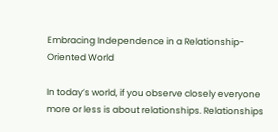Embracing Independence in a Relationship-Oriented World

In today’s world, if you observe closely everyone more or less is about relationships. Relationships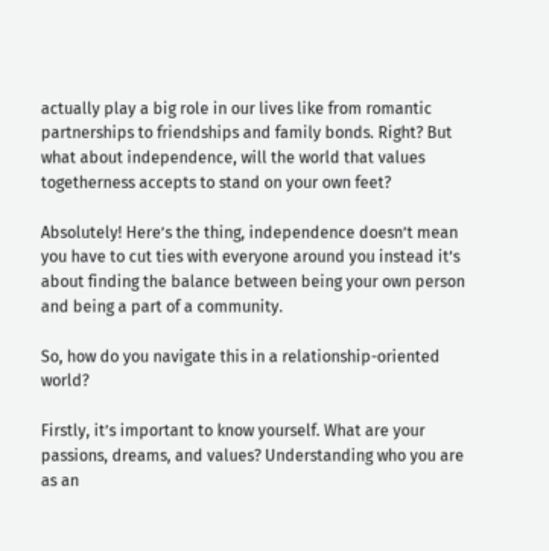actually play a big role in our lives like from romantic partnerships to friendships and family bonds. Right? But what about independence, will the world that values togetherness accepts to stand on your own feet?

Absolutely! Here’s the thing, independence doesn’t mean you have to cut ties with everyone around you instead it’s about finding the balance between being your own person and being a part of a community.

So, how do you navigate this in a relationship-oriented world?

Firstly, it’s important to know yourself. What are your passions, dreams, and values? Understanding who you are as an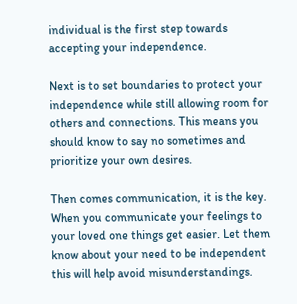individual is the first step towards accepting your independence.

Next is to set boundaries to protect your independence while still allowing room for others and connections. This means you should know to say no sometimes and prioritize your own desires.

Then comes communication, it is the key. When you communicate your feelings to your loved one things get easier. Let them know about your need to be independent this will help avoid misunderstandings.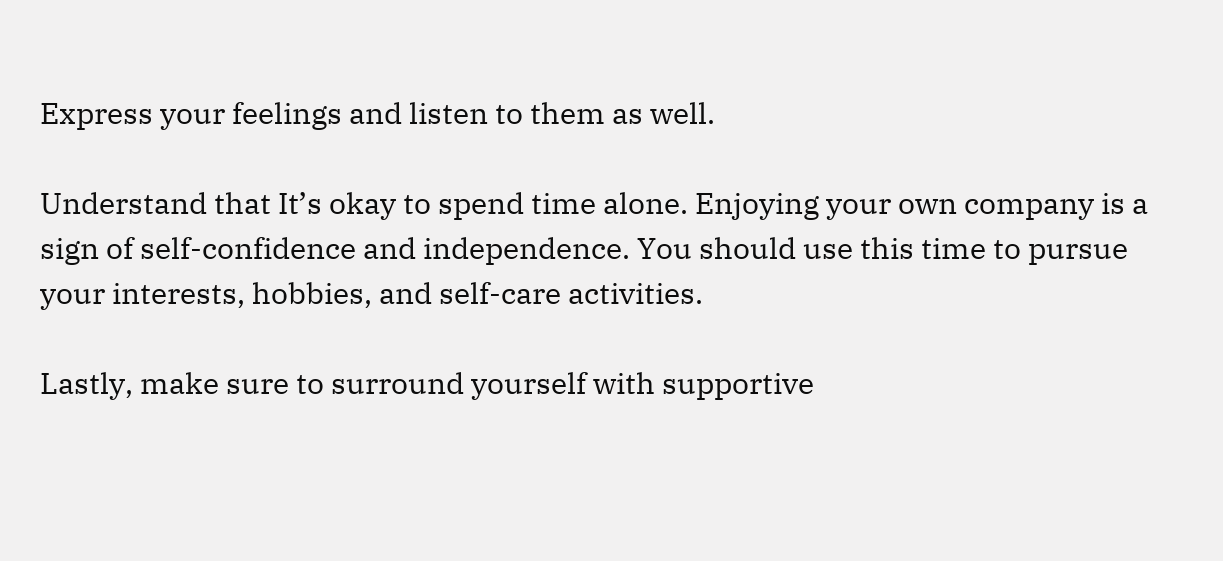Express your feelings and listen to them as well.

Understand that It’s okay to spend time alone. Enjoying your own company is a sign of self-confidence and independence. You should use this time to pursue your interests, hobbies, and self-care activities.

Lastly, make sure to surround yourself with supportive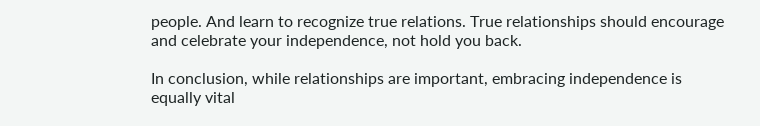people. And learn to recognize true relations. True relationships should encourage and celebrate your independence, not hold you back.

In conclusion, while relationships are important, embracing independence is equally vital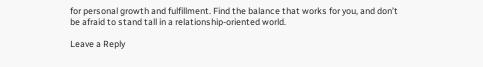for personal growth and fulfillment. Find the balance that works for you, and don’t be afraid to stand tall in a relationship-oriented world.

Leave a Reply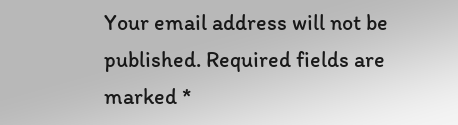Your email address will not be published. Required fields are marked *